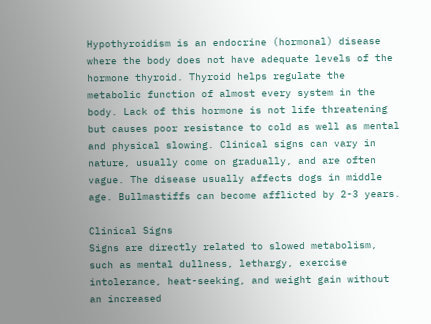Hypothyroidism is an endocrine (hormonal) disease where the body does not have adequate levels of the hormone thyroid. Thyroid helps regulate the metabolic function of almost every system in the body. Lack of this hormone is not life threatening but causes poor resistance to cold as well as mental and physical slowing. Clinical signs can vary in nature, usually come on gradually, and are often vague. The disease usually affects dogs in middle age. Bullmastiffs can become afflicted by 2-3 years.

Clinical Signs
Signs are directly related to slowed metabolism, such as mental dullness, lethargy, exercise intolerance, heat-seeking, and weight gain without an increased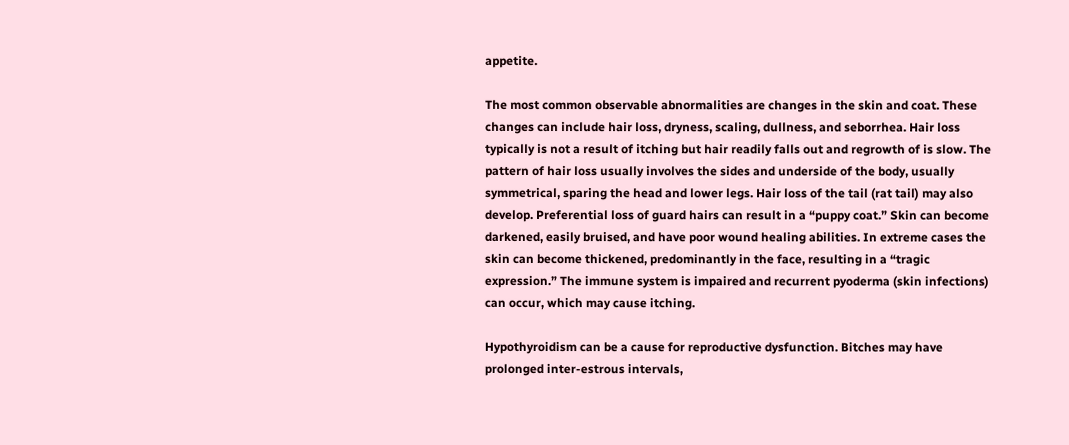appetite.

The most common observable abnormalities are changes in the skin and coat. These changes can include hair loss, dryness, scaling, dullness, and seborrhea. Hair loss typically is not a result of itching but hair readily falls out and regrowth of is slow. The pattern of hair loss usually involves the sides and underside of the body, usually symmetrical, sparing the head and lower legs. Hair loss of the tail (rat tail) may also develop. Preferential loss of guard hairs can result in a “puppy coat.” Skin can become darkened, easily bruised, and have poor wound healing abilities. In extreme cases the skin can become thickened, predominantly in the face, resulting in a “tragic expression.” The immune system is impaired and recurrent pyoderma (skin infections) can occur, which may cause itching.

Hypothyroidism can be a cause for reproductive dysfunction. Bitches may have prolonged inter-estrous intervals,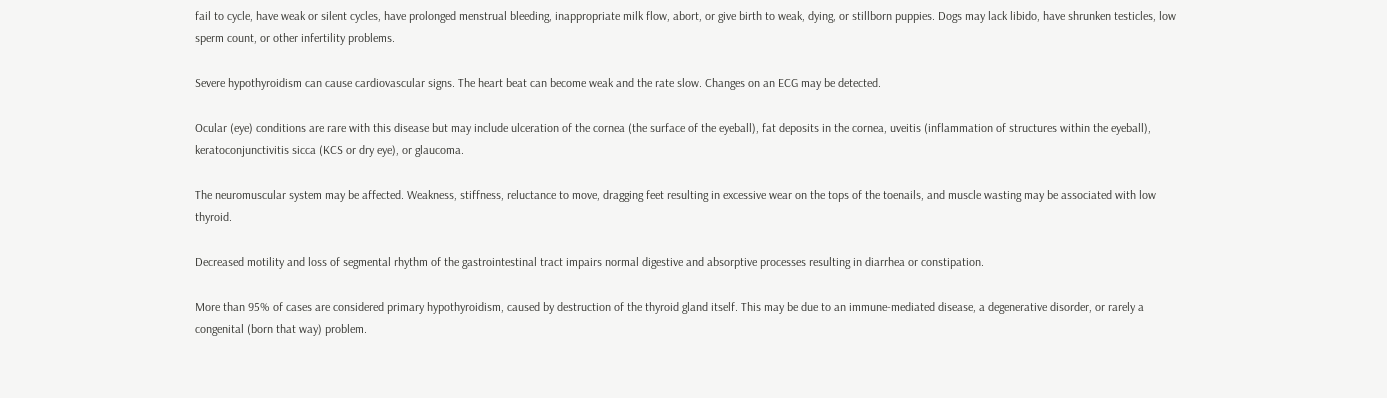fail to cycle, have weak or silent cycles, have prolonged menstrual bleeding, inappropriate milk flow, abort, or give birth to weak, dying, or stillborn puppies. Dogs may lack libido, have shrunken testicles, low sperm count, or other infertility problems.

Severe hypothyroidism can cause cardiovascular signs. The heart beat can become weak and the rate slow. Changes on an ECG may be detected.

Ocular (eye) conditions are rare with this disease but may include ulceration of the cornea (the surface of the eyeball), fat deposits in the cornea, uveitis (inflammation of structures within the eyeball), keratoconjunctivitis sicca (KCS or dry eye), or glaucoma.

The neuromuscular system may be affected. Weakness, stiffness, reluctance to move, dragging feet resulting in excessive wear on the tops of the toenails, and muscle wasting may be associated with low thyroid.

Decreased motility and loss of segmental rhythm of the gastrointestinal tract impairs normal digestive and absorptive processes resulting in diarrhea or constipation.

More than 95% of cases are considered primary hypothyroidism, caused by destruction of the thyroid gland itself. This may be due to an immune-mediated disease, a degenerative disorder, or rarely a congenital (born that way) problem.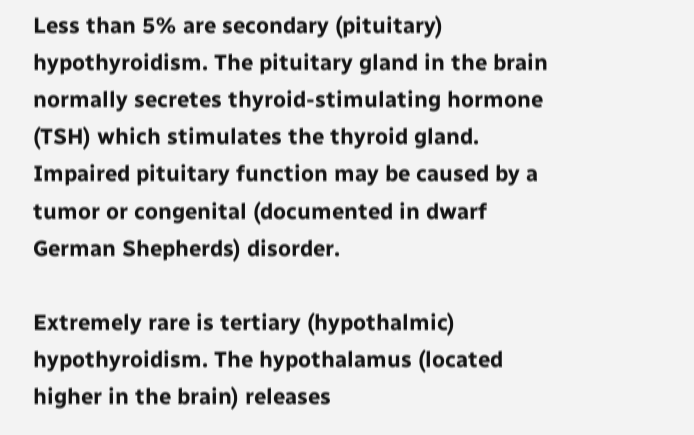Less than 5% are secondary (pituitary) hypothyroidism. The pituitary gland in the brain normally secretes thyroid-stimulating hormone (TSH) which stimulates the thyroid gland. Impaired pituitary function may be caused by a tumor or congenital (documented in dwarf German Shepherds) disorder.

Extremely rare is tertiary (hypothalmic) hypothyroidism. The hypothalamus (located higher in the brain) releases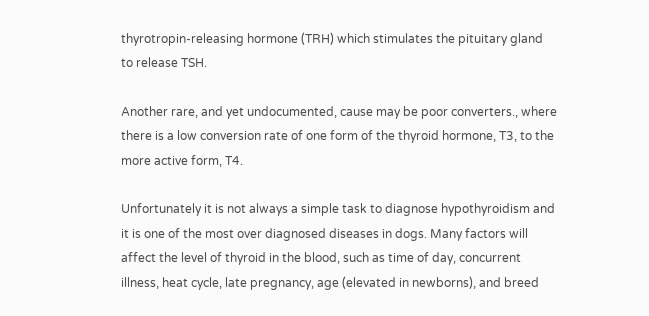thyrotropin-releasing hormone (TRH) which stimulates the pituitary gland to release TSH.

Another rare, and yet undocumented, cause may be poor converters., where there is a low conversion rate of one form of the thyroid hormone, T3, to the more active form, T4.

Unfortunately it is not always a simple task to diagnose hypothyroidism and it is one of the most over diagnosed diseases in dogs. Many factors will affect the level of thyroid in the blood, such as time of day, concurrent illness, heat cycle, late pregnancy, age (elevated in newborns), and breed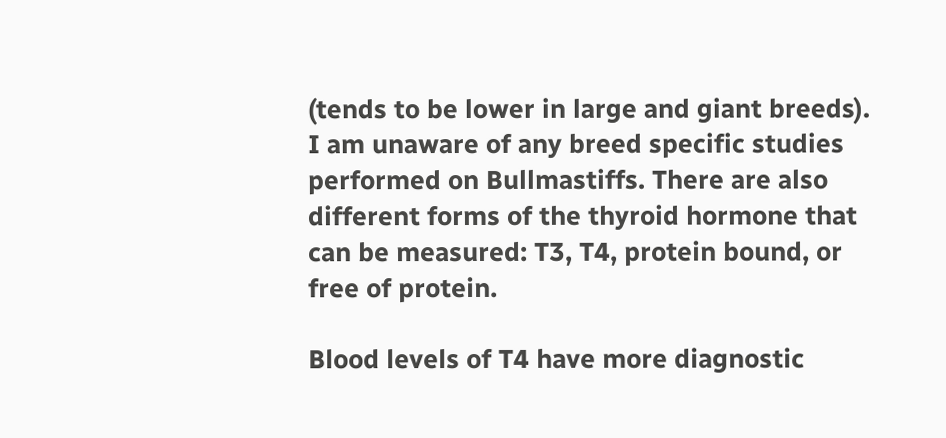(tends to be lower in large and giant breeds). I am unaware of any breed specific studies performed on Bullmastiffs. There are also different forms of the thyroid hormone that can be measured: T3, T4, protein bound, or free of protein.

Blood levels of T4 have more diagnostic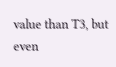value than T3, but even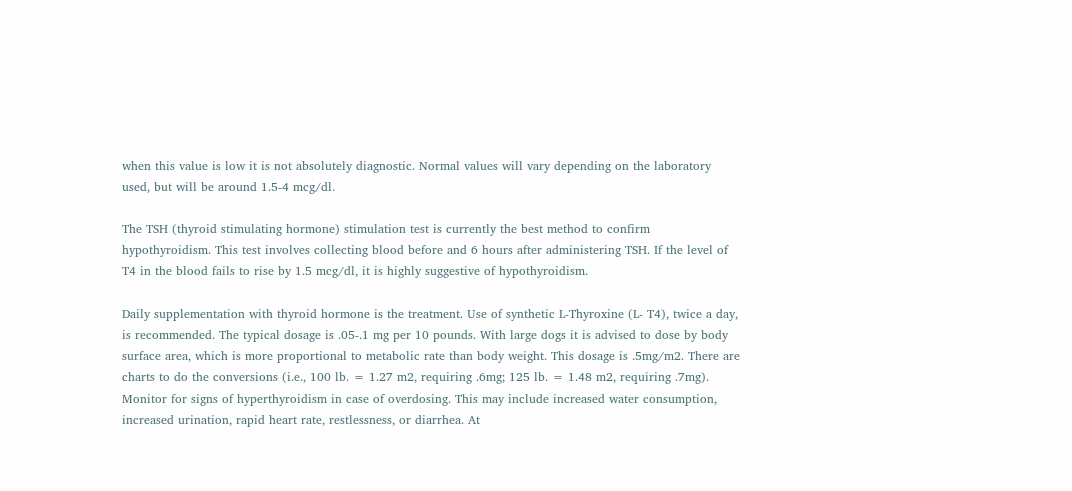when this value is low it is not absolutely diagnostic. Normal values will vary depending on the laboratory used, but will be around 1.5-4 mcg/dl.

The TSH (thyroid stimulating hormone) stimulation test is currently the best method to confirm hypothyroidism. This test involves collecting blood before and 6 hours after administering TSH. If the level of T4 in the blood fails to rise by 1.5 mcg/dl, it is highly suggestive of hypothyroidism.

Daily supplementation with thyroid hormone is the treatment. Use of synthetic L-Thyroxine (L- T4), twice a day, is recommended. The typical dosage is .05-.1 mg per 10 pounds. With large dogs it is advised to dose by body surface area, which is more proportional to metabolic rate than body weight. This dosage is .5mg/m2. There are charts to do the conversions (i.e., 100 lb. = 1.27 m2, requiring .6mg; 125 lb. = 1.48 m2, requiring .7mg). Monitor for signs of hyperthyroidism in case of overdosing. This may include increased water consumption, increased urination, rapid heart rate, restlessness, or diarrhea. At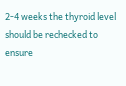2-4 weeks the thyroid level should be rechecked to ensure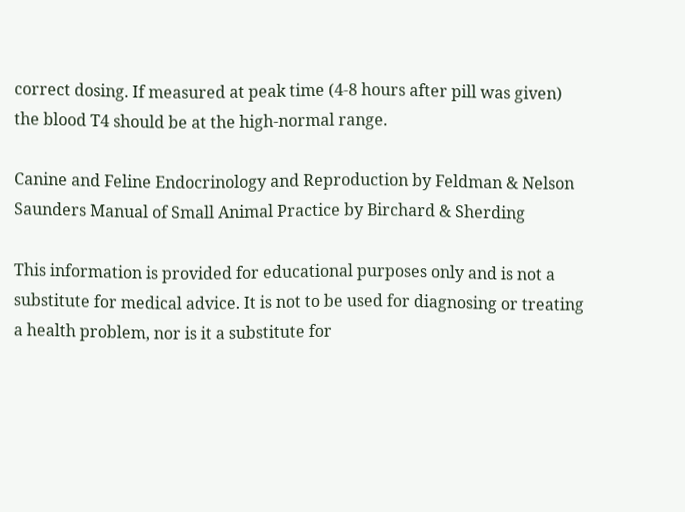correct dosing. If measured at peak time (4-8 hours after pill was given) the blood T4 should be at the high-normal range.

Canine and Feline Endocrinology and Reproduction by Feldman & Nelson
Saunders Manual of Small Animal Practice by Birchard & Sherding

This information is provided for educational purposes only and is not a substitute for medical advice. It is not to be used for diagnosing or treating a health problem, nor is it a substitute for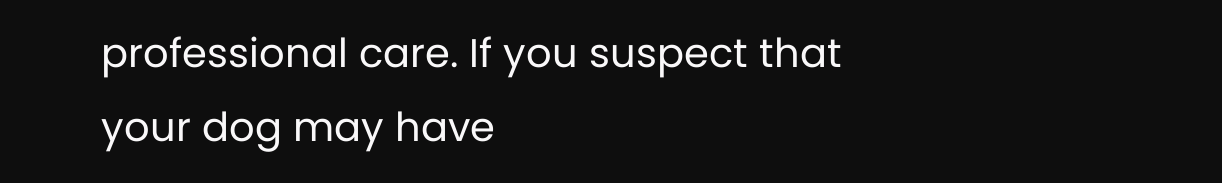professional care. If you suspect that your dog may have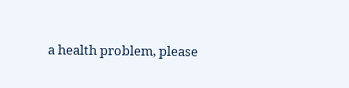a health problem, please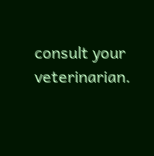consult your veterinarian.